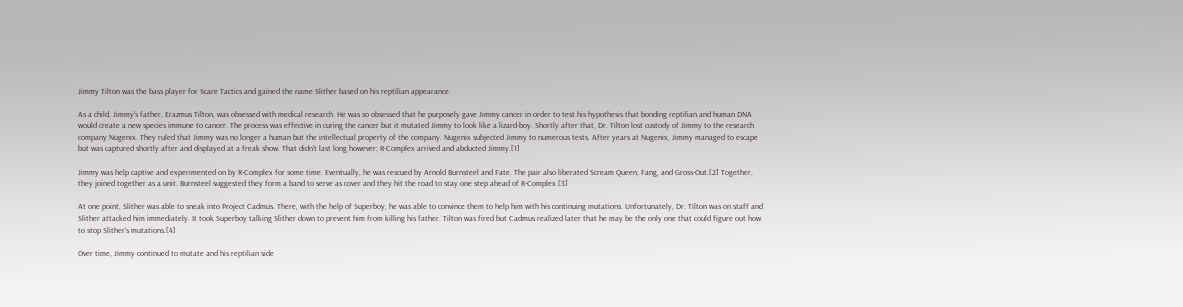Jimmy Tilton was the bass player for Scare Tactics and gained the name Slither based on his reptilian appearance.

As a child, Jimmy's father, Erazmus Tilton, was obsessed with medical research. He was so obsessed that he purposely gave Jimmy cancer in order to test his hypothesis that bonding reptilian and human DNA would create a new species immune to cancer. The process was effective in curing the cancer but it mutated Jimmy to look like a lizard-boy. Shortly after that, Dr. Tilton lost custody of Jimmy to the research company Nugenix. They ruled that Jimmy was no longer a human but the intellectual property of the company. Nugenix subjected Jimmy to numerous tests. After years at Nugenix, Jimmy managed to escape but was captured shortly after and displayed at a freak show. That didn't last long however; R-Complex arrived and abducted Jimmy.[1]

Jimmy was help captive and experimented on by R-Complex for some time. Eventually, he was rescued by Arnold Burnsteel and Fate. The pair also liberated Scream Queen, Fang, and Gross-Out.[2] Together, they joined together as a unit. Burnsteel suggested they form a band to serve as cover and they hit the road to stay one step ahead of R-Complex.[3]

At one point, Slither was able to sneak into Project Cadmus. There, with the help of Superboy, he was able to convince them to help him with his continuing mutations. Unfortunately, Dr. Tilton was on staff and Slither attacked him immediately. It took Superboy talking Slither down to prevent him from killing his father. Tilton was fired but Cadmus realized later that he may be the only one that could figure out how to stop Slither's mutations.[4]

Over time, Jimmy continued to mutate and his reptilian side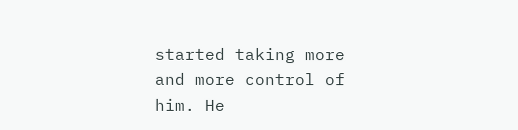started taking more and more control of him. He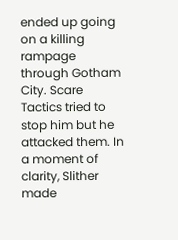ended up going on a killing rampage through Gotham City. Scare Tactics tried to stop him but he attacked them. In a moment of clarity, Slither made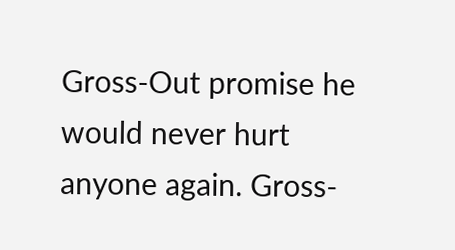Gross-Out promise he would never hurt anyone again. Gross-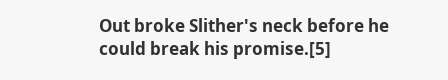Out broke Slither's neck before he could break his promise.[5]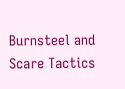Burnsteel and Scare Tactics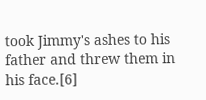took Jimmy's ashes to his father and threw them in his face.[6]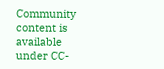Community content is available under CC-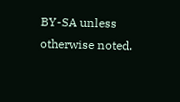BY-SA unless otherwise noted.